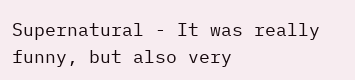Supernatural - It was really funny, but also very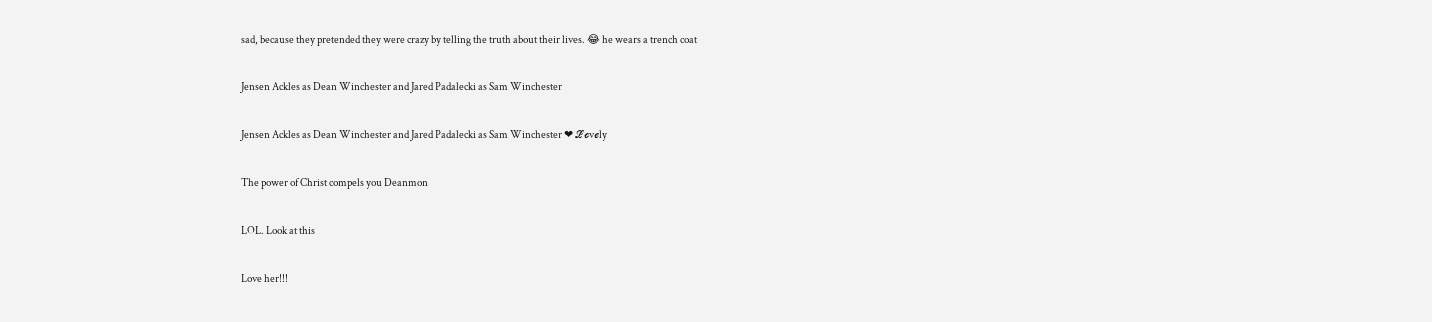sad, because they pretended they were crazy by telling the truth about their lives. 😂 he wears a trench coat

Jensen Ackles as Dean Winchester and Jared Padalecki as Sam Winchester

Jensen Ackles as Dean Winchester and Jared Padalecki as Sam Winchester ❤ ℒℴvℯly

The power of Christ compels you Deanmon

LOL. Look at this

Love her!!!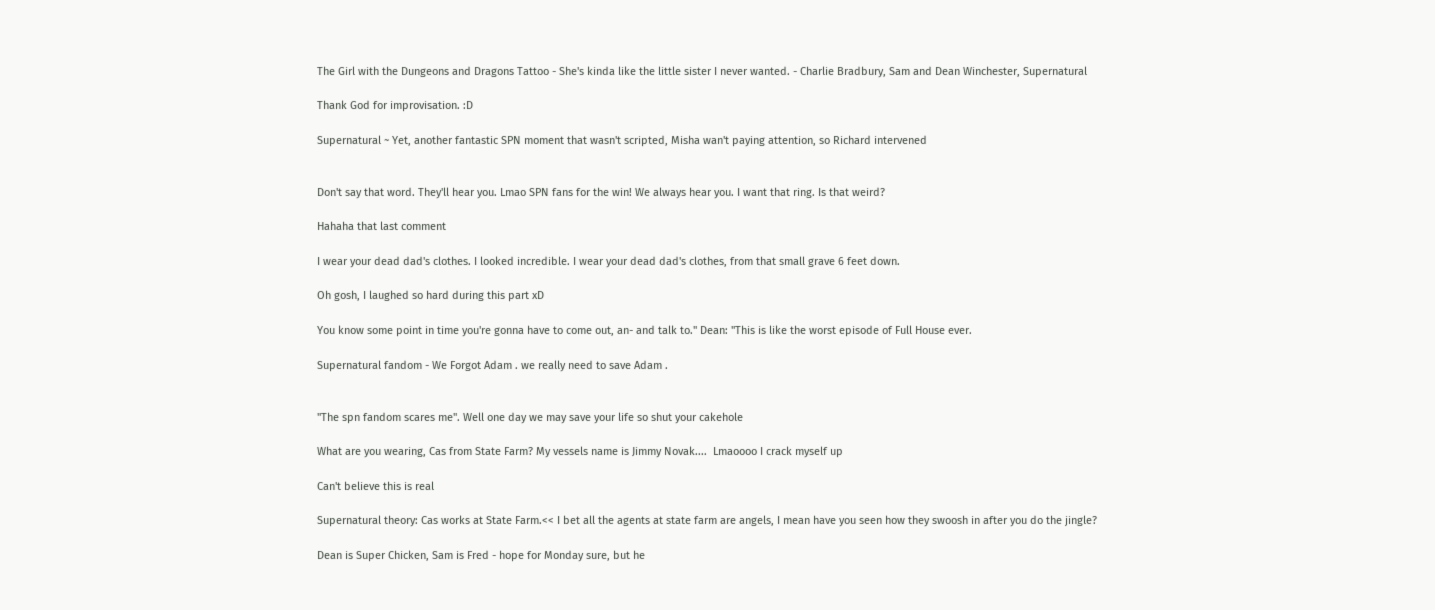The Girl with the Dungeons and Dragons Tattoo - She's kinda like the little sister I never wanted. - Charlie Bradbury, Sam and Dean Winchester, Supernatural

Thank God for improvisation. :D

Supernatural ~ Yet, another fantastic SPN moment that wasn't scripted, Misha wan't paying attention, so Richard intervened


Don't say that word. They'll hear you. Lmao SPN fans for the win! We always hear you. I want that ring. Is that weird?

Hahaha that last comment

I wear your dead dad's clothes. I looked incredible. I wear your dead dad's clothes, from that small grave 6 feet down.

Oh gosh, I laughed so hard during this part xD

You know some point in time you're gonna have to come out, an- and talk to." Dean: "This is like the worst episode of Full House ever.

Supernatural fandom - We Forgot Adam . we really need to save Adam .


"The spn fandom scares me". Well one day we may save your life so shut your cakehole

What are you wearing, Cas from State Farm? My vessels name is Jimmy Novak....  Lmaoooo I crack myself up

Can't believe this is real

Supernatural theory: Cas works at State Farm.<< I bet all the agents at state farm are angels, I mean have you seen how they swoosh in after you do the jingle?

Dean is Super Chicken, Sam is Fred - hope for Monday sure, but he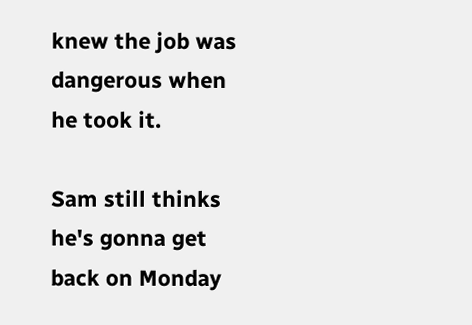knew the job was dangerous when he took it.

Sam still thinks he's gonna get back on Monday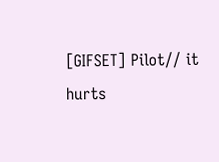[GIFSET] Pilot// it hurts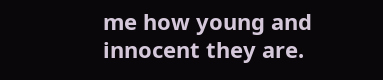me how young and innocent they are.